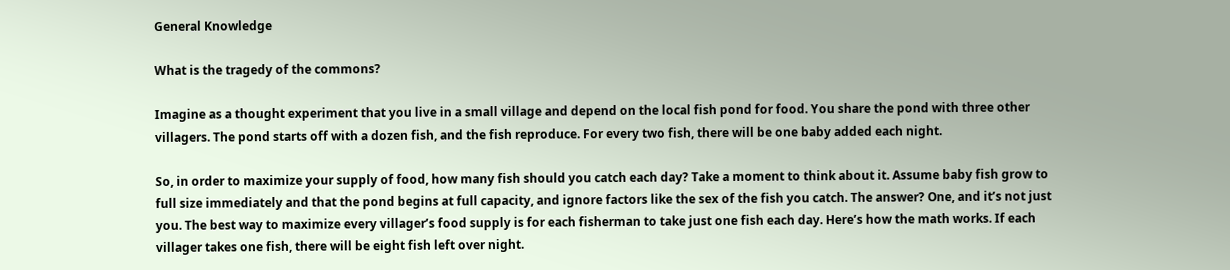General Knowledge

What is the tragedy of the commons?

Imagine as a thought experiment that you live in a small village and depend on the local fish pond for food. You share the pond with three other villagers. The pond starts off with a dozen fish, and the fish reproduce. For every two fish, there will be one baby added each night.

So, in order to maximize your supply of food, how many fish should you catch each day? Take a moment to think about it. Assume baby fish grow to full size immediately and that the pond begins at full capacity, and ignore factors like the sex of the fish you catch. The answer? One, and it’s not just you. The best way to maximize every villager’s food supply is for each fisherman to take just one fish each day. Here’s how the math works. If each villager takes one fish, there will be eight fish left over night.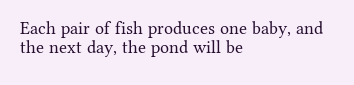Each pair of fish produces one baby, and the next day, the pond will be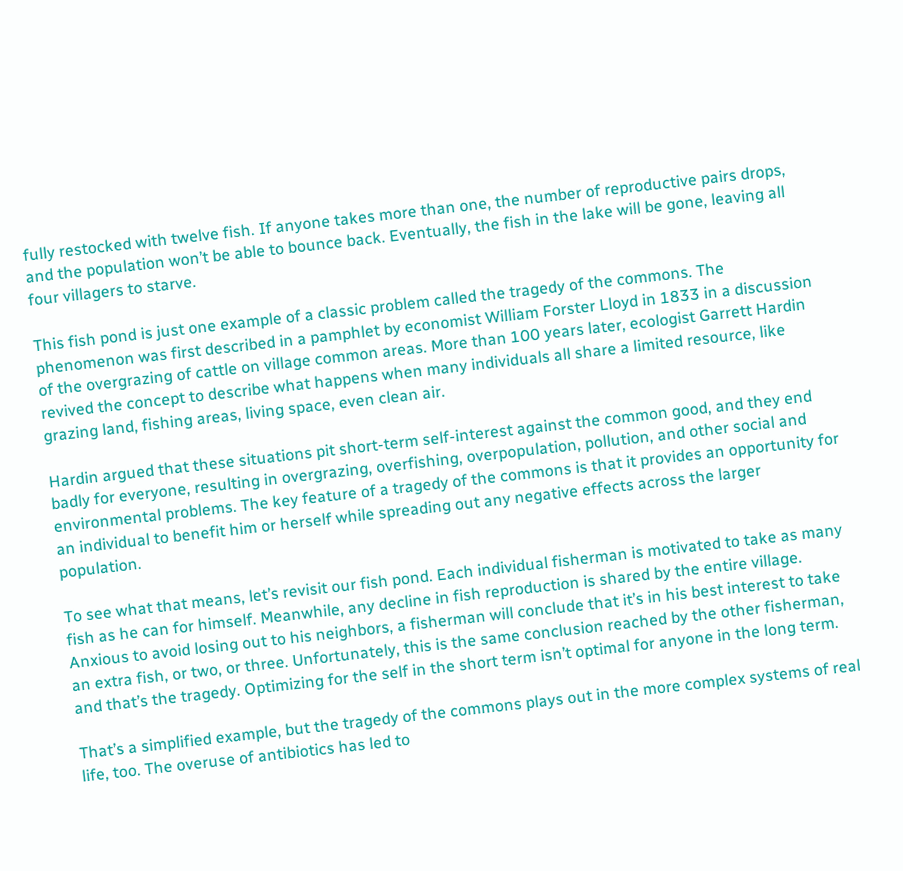fully restocked with twelve fish. If anyone takes more than one, the number of reproductive pairs drops, and the population won’t be able to bounce back. Eventually, the fish in the lake will be gone, leaving all four villagers to starve.

This fish pond is just one example of a classic problem called the tragedy of the commons. The phenomenon was first described in a pamphlet by economist William Forster Lloyd in 1833 in a discussion of the overgrazing of cattle on village common areas. More than 100 years later, ecologist Garrett Hardin revived the concept to describe what happens when many individuals all share a limited resource, like grazing land, fishing areas, living space, even clean air.

Hardin argued that these situations pit short-term self-interest against the common good, and they end badly for everyone, resulting in overgrazing, overfishing, overpopulation, pollution, and other social and environmental problems. The key feature of a tragedy of the commons is that it provides an opportunity for an individual to benefit him or herself while spreading out any negative effects across the larger population.

To see what that means, let’s revisit our fish pond. Each individual fisherman is motivated to take as many fish as he can for himself. Meanwhile, any decline in fish reproduction is shared by the entire village. Anxious to avoid losing out to his neighbors, a fisherman will conclude that it’s in his best interest to take an extra fish, or two, or three. Unfortunately, this is the same conclusion reached by the other fisherman, and that’s the tragedy. Optimizing for the self in the short term isn’t optimal for anyone in the long term.

That’s a simplified example, but the tragedy of the commons plays out in the more complex systems of real life, too. The overuse of antibiotics has led to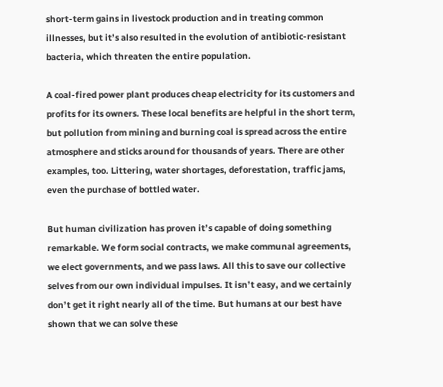short-term gains in livestock production and in treating common illnesses, but it’s also resulted in the evolution of antibiotic-resistant bacteria, which threaten the entire population.

A coal-fired power plant produces cheap electricity for its customers and profits for its owners. These local benefits are helpful in the short term, but pollution from mining and burning coal is spread across the entire atmosphere and sticks around for thousands of years. There are other examples, too. Littering, water shortages, deforestation, traffic jams, even the purchase of bottled water.

But human civilization has proven it’s capable of doing something remarkable. We form social contracts, we make communal agreements, we elect governments, and we pass laws. All this to save our collective selves from our own individual impulses. It isn’t easy, and we certainly don’t get it right nearly all of the time. But humans at our best have shown that we can solve these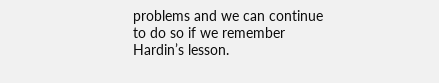problems and we can continue to do so if we remember Hardin’s lesson.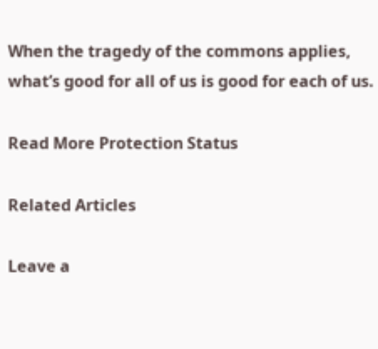When the tragedy of the commons applies, what’s good for all of us is good for each of us.

Read More Protection Status

Related Articles

Leave a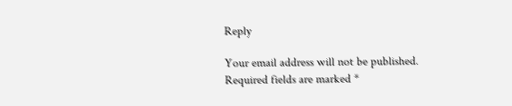Reply

Your email address will not be published. Required fields are marked *